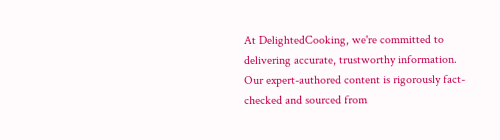At DelightedCooking, we're committed to delivering accurate, trustworthy information. Our expert-authored content is rigorously fact-checked and sourced from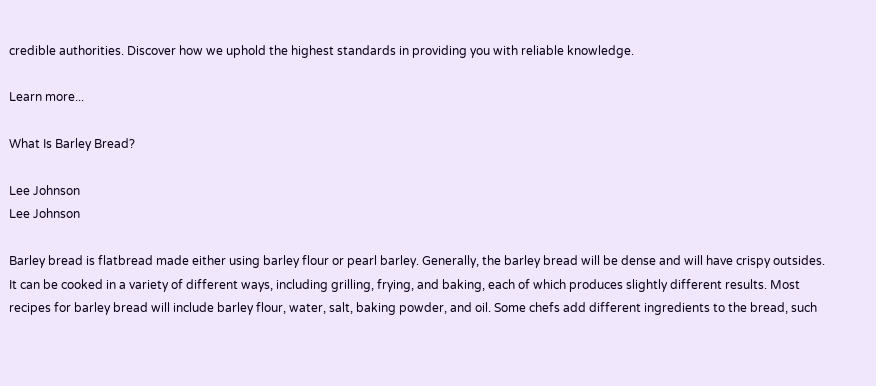credible authorities. Discover how we uphold the highest standards in providing you with reliable knowledge.

Learn more...

What Is Barley Bread?

Lee Johnson
Lee Johnson

Barley bread is flatbread made either using barley flour or pearl barley. Generally, the barley bread will be dense and will have crispy outsides. It can be cooked in a variety of different ways, including grilling, frying, and baking, each of which produces slightly different results. Most recipes for barley bread will include barley flour, water, salt, baking powder, and oil. Some chefs add different ingredients to the bread, such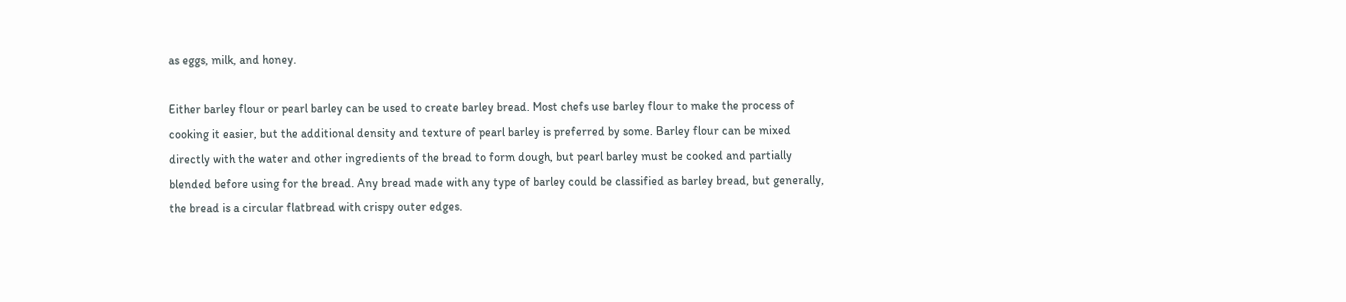as eggs, milk, and honey.

Either barley flour or pearl barley can be used to create barley bread. Most chefs use barley flour to make the process of cooking it easier, but the additional density and texture of pearl barley is preferred by some. Barley flour can be mixed directly with the water and other ingredients of the bread to form dough, but pearl barley must be cooked and partially blended before using for the bread. Any bread made with any type of barley could be classified as barley bread, but generally, the bread is a circular flatbread with crispy outer edges.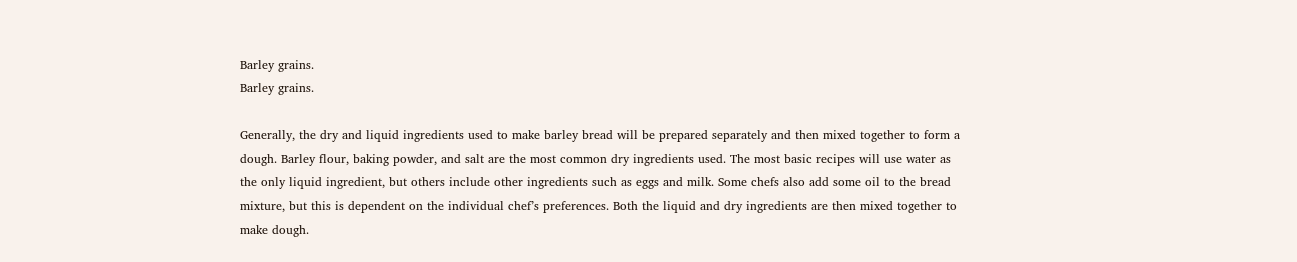Barley grains.
Barley grains.

Generally, the dry and liquid ingredients used to make barley bread will be prepared separately and then mixed together to form a dough. Barley flour, baking powder, and salt are the most common dry ingredients used. The most basic recipes will use water as the only liquid ingredient, but others include other ingredients such as eggs and milk. Some chefs also add some oil to the bread mixture, but this is dependent on the individual chef’s preferences. Both the liquid and dry ingredients are then mixed together to make dough.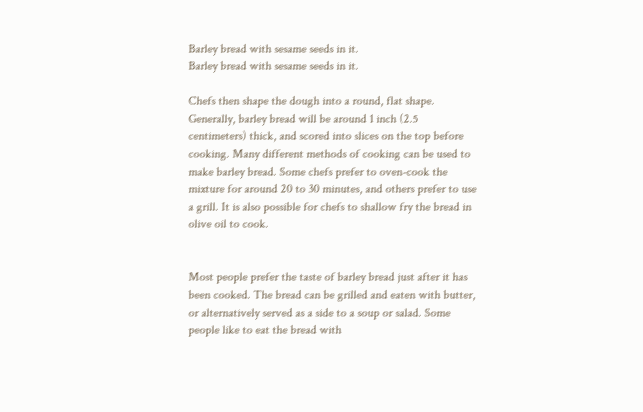Barley bread with sesame seeds in it.
Barley bread with sesame seeds in it.

Chefs then shape the dough into a round, flat shape. Generally, barley bread will be around 1 inch (2.5 centimeters) thick, and scored into slices on the top before cooking. Many different methods of cooking can be used to make barley bread. Some chefs prefer to oven-cook the mixture for around 20 to 30 minutes, and others prefer to use a grill. It is also possible for chefs to shallow fry the bread in olive oil to cook.


Most people prefer the taste of barley bread just after it has been cooked. The bread can be grilled and eaten with butter, or alternatively served as a side to a soup or salad. Some people like to eat the bread with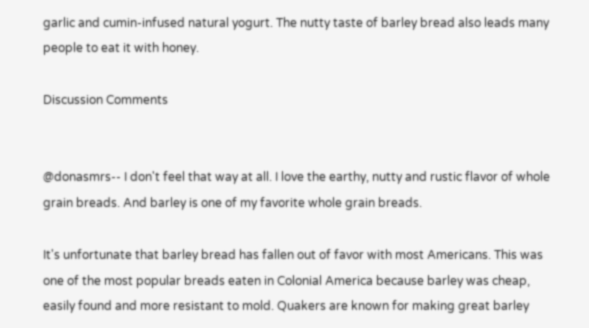garlic and cumin-infused natural yogurt. The nutty taste of barley bread also leads many people to eat it with honey.

Discussion Comments


@donasmrs-- I don't feel that way at all. I love the earthy, nutty and rustic flavor of whole grain breads. And barley is one of my favorite whole grain breads.

It's unfortunate that barley bread has fallen out of favor with most Americans. This was one of the most popular breads eaten in Colonial America because barley was cheap, easily found and more resistant to mold. Quakers are known for making great barley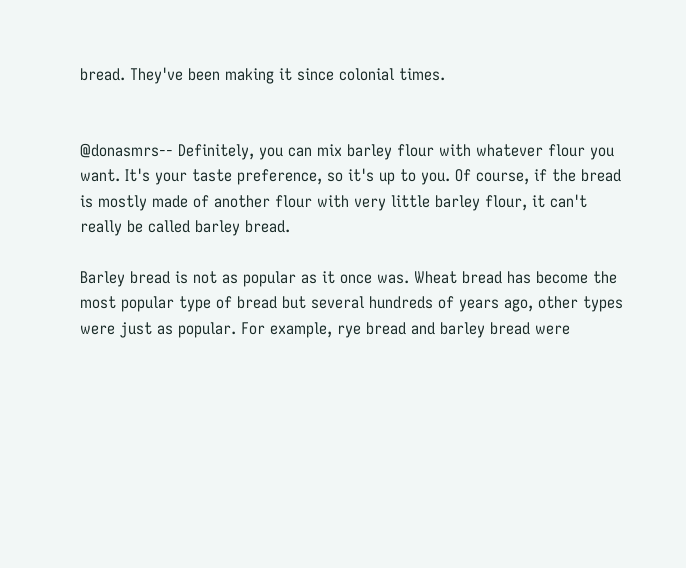bread. They've been making it since colonial times.


@donasmrs-- Definitely, you can mix barley flour with whatever flour you want. It's your taste preference, so it's up to you. Of course, if the bread is mostly made of another flour with very little barley flour, it can't really be called barley bread.

Barley bread is not as popular as it once was. Wheat bread has become the most popular type of bread but several hundreds of years ago, other types were just as popular. For example, rye bread and barley bread were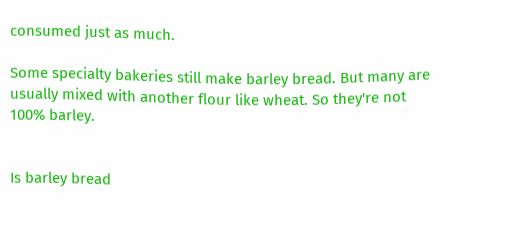consumed just as much.

Some specialty bakeries still make barley bread. But many are usually mixed with another flour like wheat. So they're not 100% barley.


Is barley bread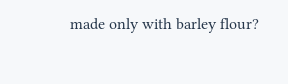made only with barley flour?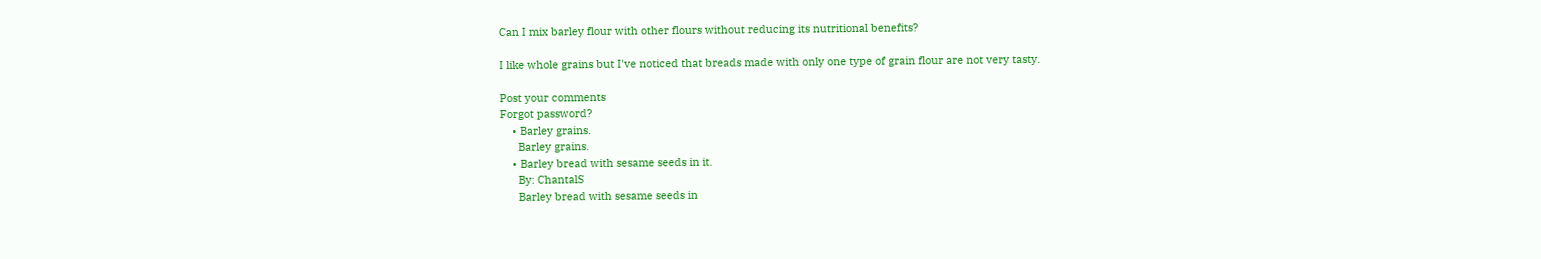Can I mix barley flour with other flours without reducing its nutritional benefits?

I like whole grains but I've noticed that breads made with only one type of grain flour are not very tasty.

Post your comments
Forgot password?
    • Barley grains.
      Barley grains.
    • Barley bread with sesame seeds in it.
      By: ChantalS
      Barley bread with sesame seeds in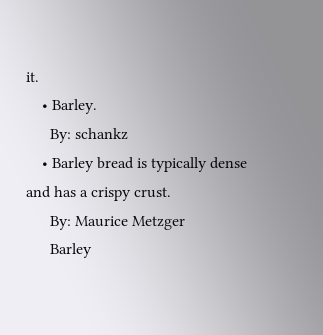it.
    • Barley.
      By: schankz
    • Barley bread is typically dense and has a crispy crust.
      By: Maurice Metzger
      Barley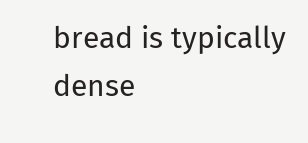bread is typically dense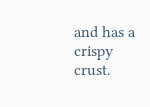and has a crispy crust.